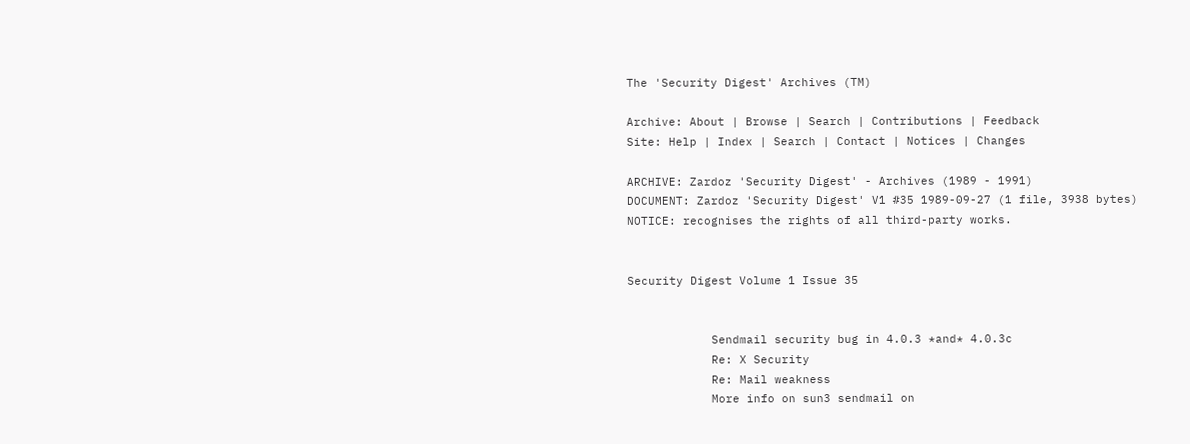The 'Security Digest' Archives (TM)

Archive: About | Browse | Search | Contributions | Feedback
Site: Help | Index | Search | Contact | Notices | Changes

ARCHIVE: Zardoz 'Security Digest' - Archives (1989 - 1991)
DOCUMENT: Zardoz 'Security Digest' V1 #35 1989-09-27 (1 file, 3938 bytes)
NOTICE: recognises the rights of all third-party works.


Security Digest Volume 1 Issue 35


            Sendmail security bug in 4.0.3 *and* 4.0.3c
            Re: X Security
            Re: Mail weakness
            More info on sun3 sendmail on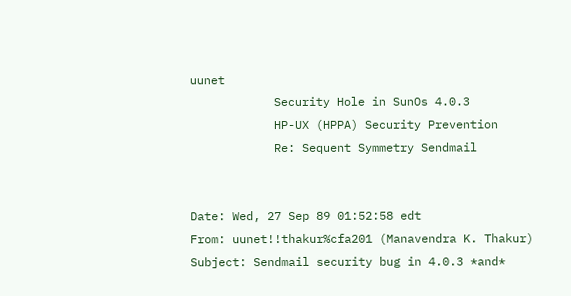uunet
            Security Hole in SunOs 4.0.3
            HP-UX (HPPA) Security Prevention
            Re: Sequent Symmetry Sendmail


Date: Wed, 27 Sep 89 01:52:58 edt
From: uunet!!thakur%cfa201 (Manavendra K. Thakur)
Subject: Sendmail security bug in 4.0.3 *and*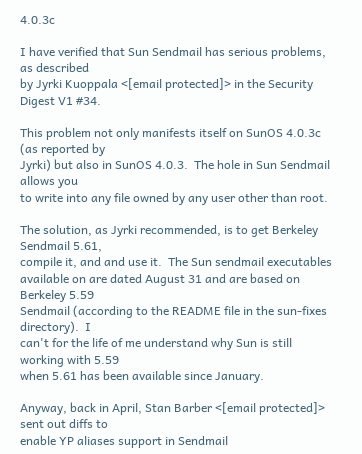4.0.3c

I have verified that Sun Sendmail has serious problems, as described
by Jyrki Kuoppala <[email protected]> in the Security Digest V1 #34.

This problem not only manifests itself on SunOS 4.0.3c (as reported by
Jyrki) but also in SunOS 4.0.3.  The hole in Sun Sendmail allows you
to write into any file owned by any user other than root.

The solution, as Jyrki recommended, is to get Berkeley Sendmail 5.61,
compile it, and and use it.  The Sun sendmail executables available on are dated August 31 and are based on Berkeley 5.59
Sendmail (according to the README file in the sun-fixes directory).  I
can't for the life of me understand why Sun is still working with 5.59
when 5.61 has been available since January.

Anyway, back in April, Stan Barber <[email protected]> sent out diffs to
enable YP aliases support in Sendmail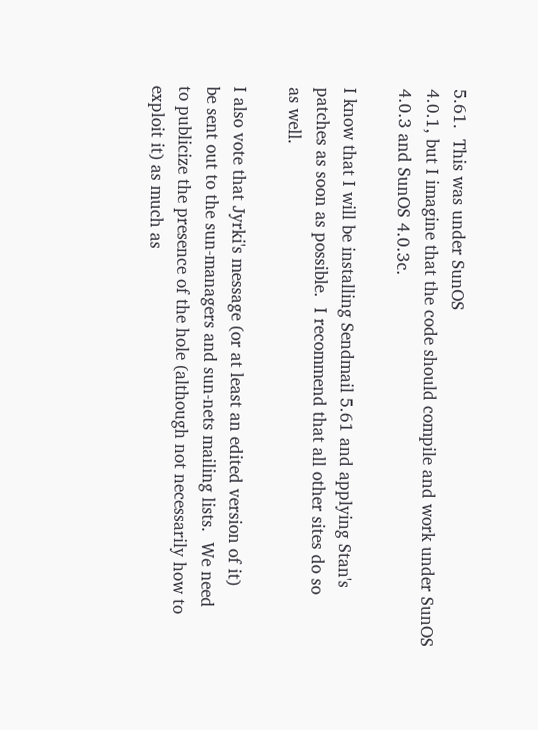5.61.  This was under SunOS
4.0.1, but I imagine that the code should compile and work under SunOS
4.0.3 and SunOS 4.0.3c.

I know that I will be installing Sendmail 5.61 and applying Stan's
patches as soon as possible.  I recommend that all other sites do so
as well.

I also vote that Jyrki's message (or at least an edited version of it)
be sent out to the sun-managers and sun-nets mailing lists.  We need
to publicize the presence of the hole (although not necessarily how to
exploit it) as much as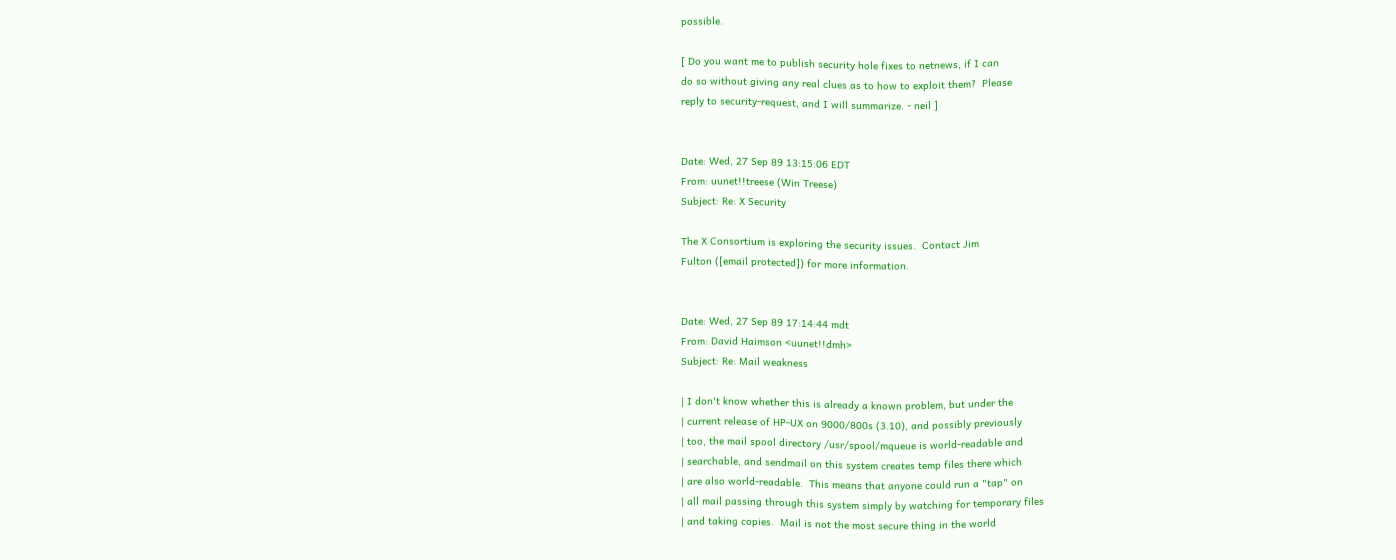possible.

[ Do you want me to publish security hole fixes to netnews, if I can
do so without giving any real clues as to how to exploit them?  Please
reply to security-request, and I will summarize. - neil ]


Date: Wed, 27 Sep 89 13:15:06 EDT
From: uunet!!treese (Win Treese)
Subject: Re: X Security

The X Consortium is exploring the security issues.  Contact Jim
Fulton ([email protected]) for more information.


Date: Wed, 27 Sep 89 17:14:44 mdt
From: David Haimson <uunet!!dmh>
Subject: Re: Mail weakness

| I don't know whether this is already a known problem, but under the
| current release of HP-UX on 9000/800s (3.10), and possibly previously
| too, the mail spool directory /usr/spool/mqueue is world-readable and
| searchable, and sendmail on this system creates temp files there which
| are also world-readable.  This means that anyone could run a "tap" on
| all mail passing through this system simply by watching for temporary files
| and taking copies.  Mail is not the most secure thing in the world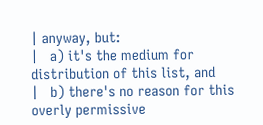| anyway, but:
|   a) it's the medium for distribution of this list, and
|   b) there's no reason for this overly permissive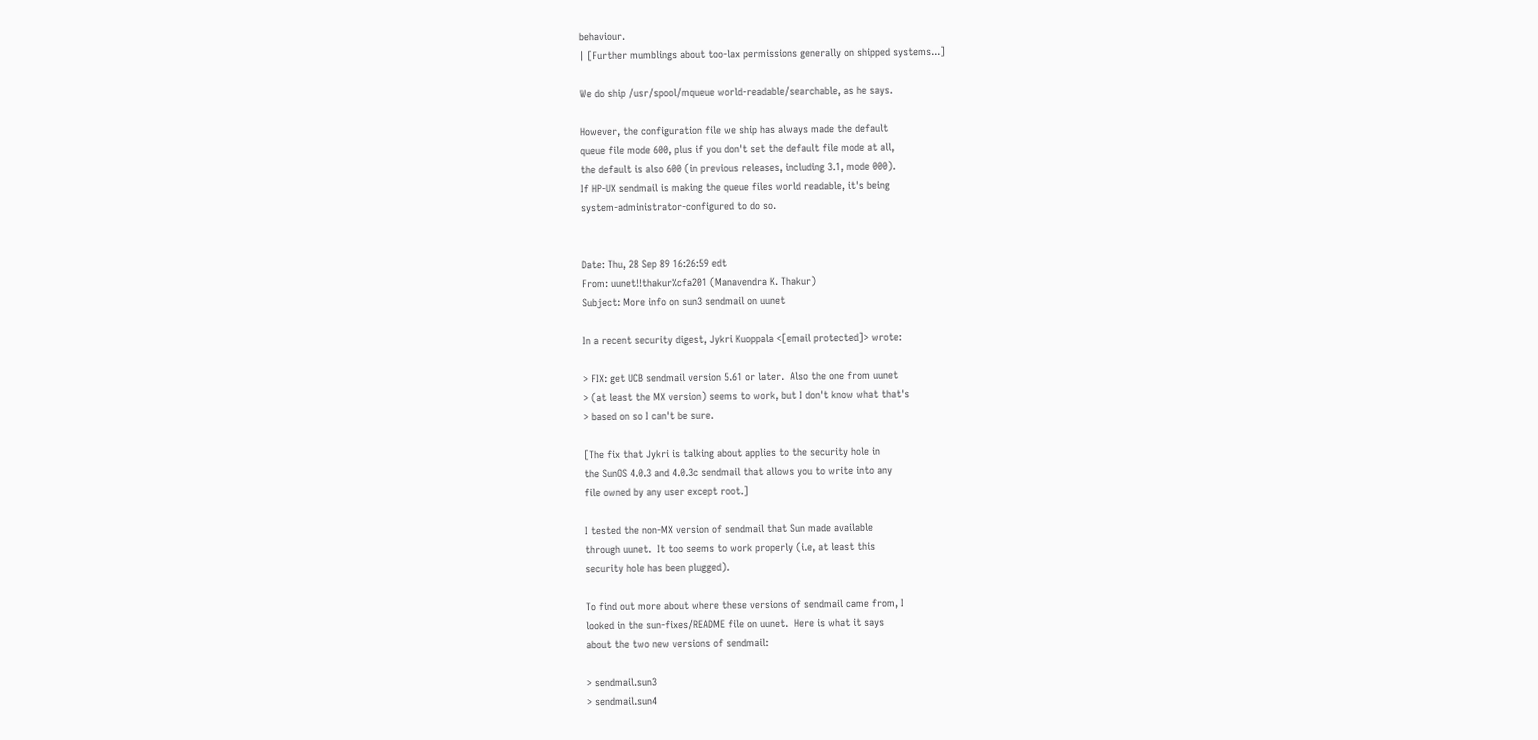behaviour.
| [Further mumblings about too-lax permissions generally on shipped systems...]

We do ship /usr/spool/mqueue world-readable/searchable, as he says.

However, the configuration file we ship has always made the default
queue file mode 600, plus if you don't set the default file mode at all,
the default is also 600 (in previous releases, including 3.1, mode 000).
If HP-UX sendmail is making the queue files world readable, it's being
system-administrator-configured to do so.


Date: Thu, 28 Sep 89 16:26:59 edt
From: uunet!!thakur%cfa201 (Manavendra K. Thakur)
Subject: More info on sun3 sendmail on uunet

In a recent security digest, Jykri Kuoppala <[email protected]> wrote:

> FIX: get UCB sendmail version 5.61 or later.  Also the one from uunet
> (at least the MX version) seems to work, but I don't know what that's
> based on so I can't be sure.

[The fix that Jykri is talking about applies to the security hole in
the SunOS 4.0.3 and 4.0.3c sendmail that allows you to write into any
file owned by any user except root.]

I tested the non-MX version of sendmail that Sun made available
through uunet.  It too seems to work properly (i.e, at least this
security hole has been plugged).

To find out more about where these versions of sendmail came from, I
looked in the sun-fixes/README file on uunet.  Here is what it says
about the two new versions of sendmail:

> sendmail.sun3
> sendmail.sun4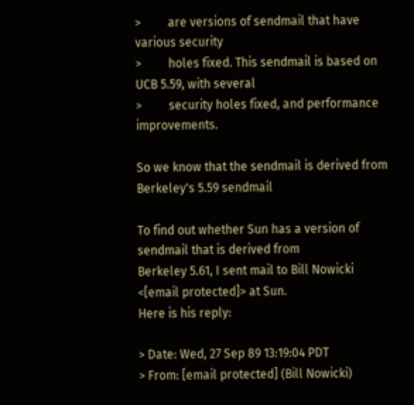>         are versions of sendmail that have various security
>         holes fixed. This sendmail is based on UCB 5.59, with several
>         security holes fixed, and performance improvements.

So we know that the sendmail is derived from Berkeley's 5.59 sendmail

To find out whether Sun has a version of sendmail that is derived from
Berkeley 5.61, I sent mail to Bill Nowicki <[email protected]> at Sun.
Here is his reply:

> Date: Wed, 27 Sep 89 13:19:04 PDT
> From: [email protected] (Bill Nowicki)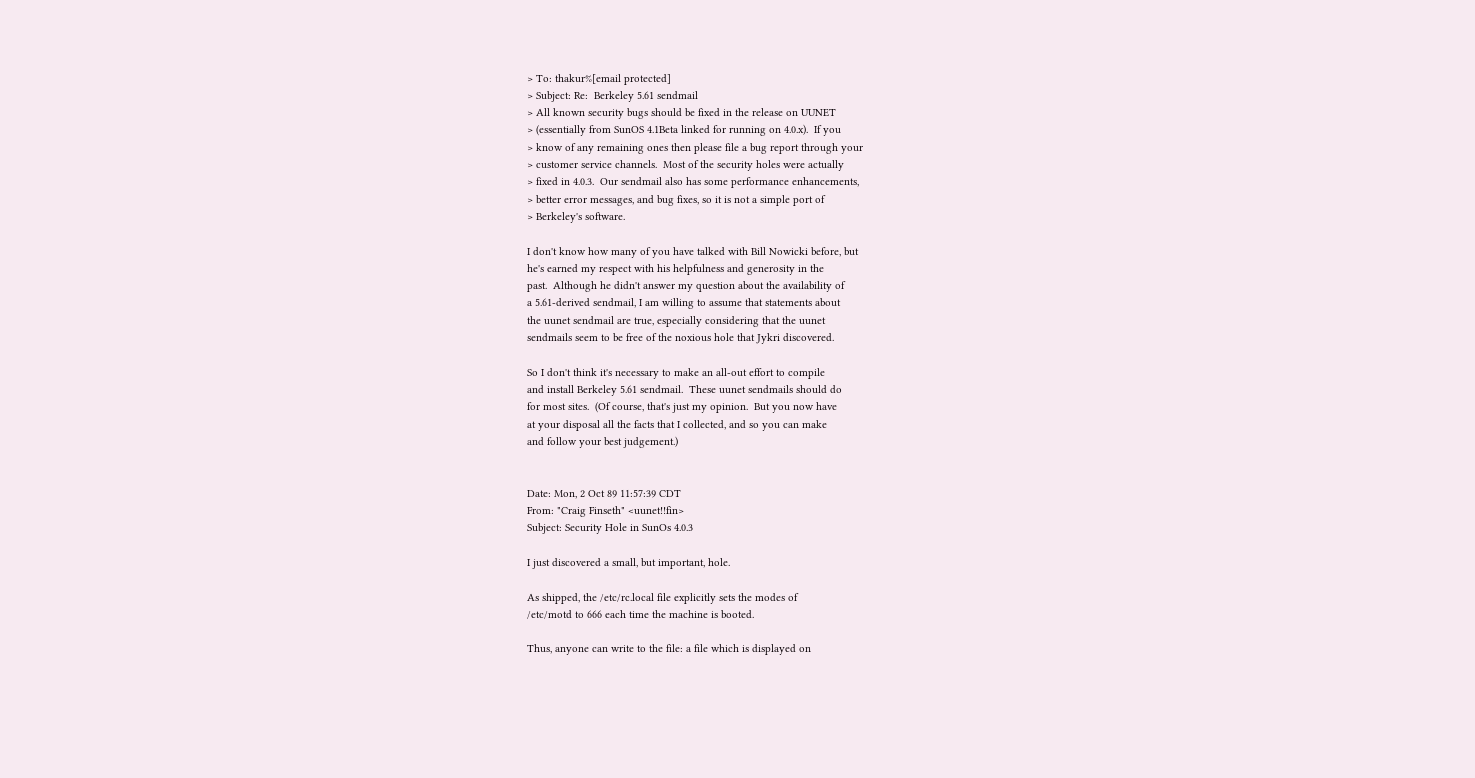> To: thakur%[email protected]
> Subject: Re:  Berkeley 5.61 sendmail
> All known security bugs should be fixed in the release on UUNET
> (essentially from SunOS 4.1Beta linked for running on 4.0.x).  If you
> know of any remaining ones then please file a bug report through your
> customer service channels.  Most of the security holes were actually
> fixed in 4.0.3.  Our sendmail also has some performance enhancements,
> better error messages, and bug fixes, so it is not a simple port of
> Berkeley's software.

I don't know how many of you have talked with Bill Nowicki before, but
he's earned my respect with his helpfulness and generosity in the
past.  Although he didn't answer my question about the availability of
a 5.61-derived sendmail, I am willing to assume that statements about
the uunet sendmail are true, especially considering that the uunet
sendmails seem to be free of the noxious hole that Jykri discovered.

So I don't think it's necessary to make an all-out effort to compile
and install Berkeley 5.61 sendmail.  These uunet sendmails should do
for most sites.  (Of course, that's just my opinion.  But you now have
at your disposal all the facts that I collected, and so you can make
and follow your best judgement.)


Date: Mon, 2 Oct 89 11:57:39 CDT
From: "Craig Finseth" <uunet!!fin>
Subject: Security Hole in SunOs 4.0.3

I just discovered a small, but important, hole.

As shipped, the /etc/rc.local file explicitly sets the modes of
/etc/motd to 666 each time the machine is booted.

Thus, anyone can write to the file: a file which is displayed on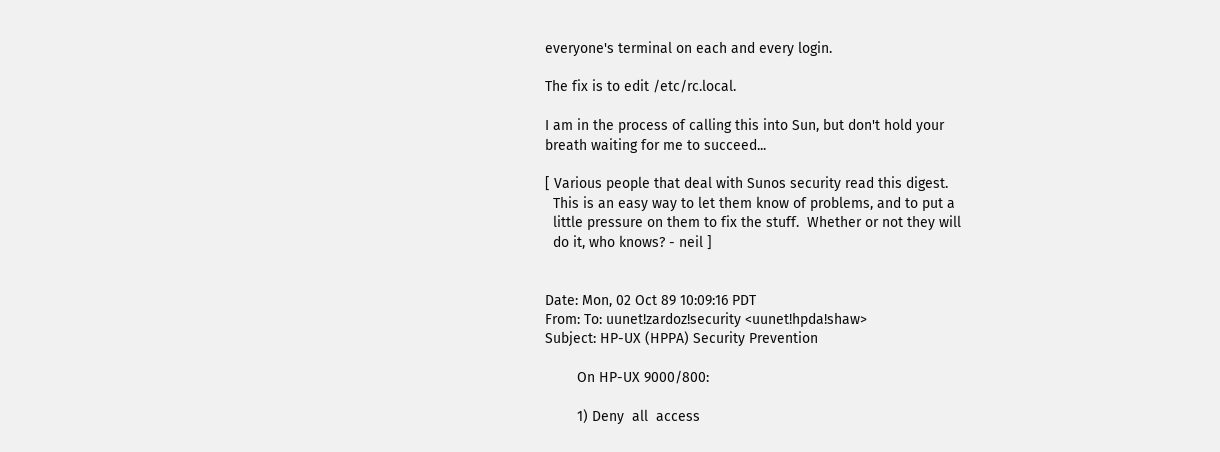everyone's terminal on each and every login.

The fix is to edit /etc/rc.local.

I am in the process of calling this into Sun, but don't hold your
breath waiting for me to succeed...

[ Various people that deal with Sunos security read this digest.
  This is an easy way to let them know of problems, and to put a
  little pressure on them to fix the stuff.  Whether or not they will
  do it, who knows? - neil ]


Date: Mon, 02 Oct 89 10:09:16 PDT
From: To: uunet!zardoz!security <uunet!hpda!shaw>
Subject: HP-UX (HPPA) Security Prevention

        On HP-UX 9000/800:

        1) Deny  all  access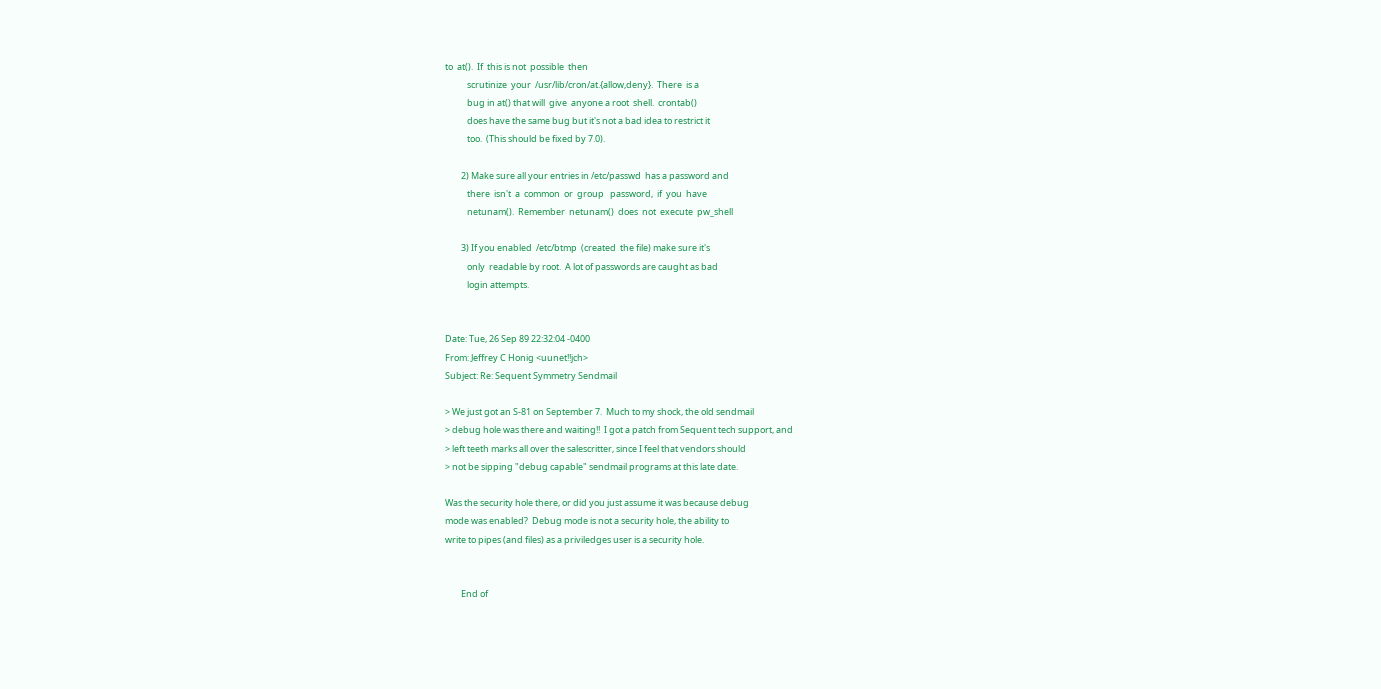to  at().  If  this is not  possible  then
           scrutinize  your  /usr/lib/cron/at.{allow,deny}.  There  is a
           bug in at() that will  give  anyone a root  shell.  crontab()
           does have the same bug but it's not a bad idea to restrict it
           too.  (This should be fixed by 7.0).

        2) Make sure all your entries in /etc/passwd  has a password and
           there  isn't  a  common  or  group   password,  if  you  have
           netunam().  Remember  netunam()  does  not  execute  pw_shell

        3) If you enabled  /etc/btmp  (created  the file) make sure it's
           only  readable by root.  A lot of passwords are caught as bad
           login attempts.


Date: Tue, 26 Sep 89 22:32:04 -0400
From: Jeffrey C Honig <uunet!!jch>
Subject: Re: Sequent Symmetry Sendmail

> We just got an S-81 on September 7.  Much to my shock, the old sendmail
> debug hole was there and waiting!!  I got a patch from Sequent tech support, and
> left teeth marks all over the salescritter, since I feel that vendors should
> not be sipping "debug capable" sendmail programs at this late date.

Was the security hole there, or did you just assume it was because debug
mode was enabled?  Debug mode is not a security hole, the ability to
write to pipes (and files) as a priviledges user is a security hole.


        End of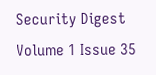Security Digest Volume 1 Issue 35